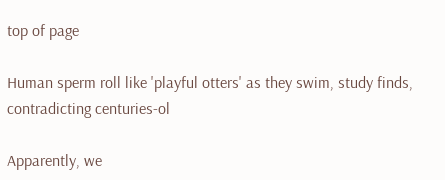top of page

Human sperm roll like 'playful otters' as they swim, study finds, contradicting centuries-ol

Apparently, we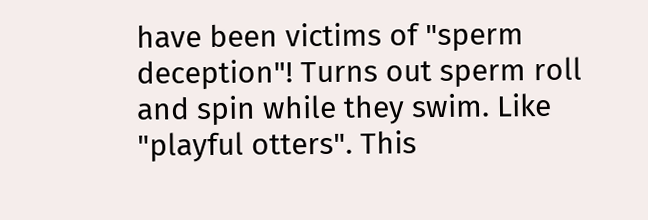have been victims of "sperm deception"! Turns out sperm roll and spin while they swim. Like "playful otters". This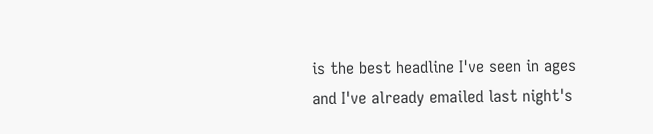is the best headline I've seen in ages and I've already emailed last night's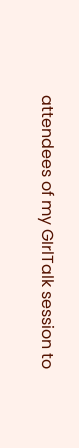attendees of my GIrlTalk session to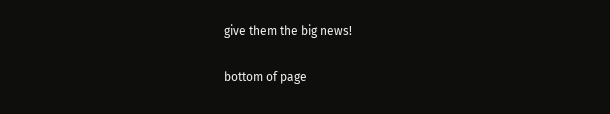give them the big news!

bottom of page